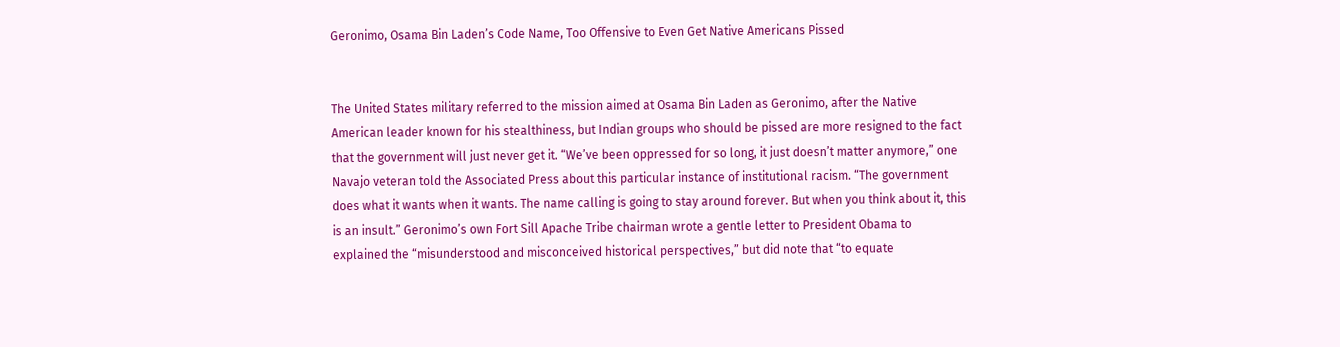Geronimo, Osama Bin Laden’s Code Name, Too Offensive to Even Get Native Americans Pissed


The United States military referred to the mission aimed at Osama Bin Laden as Geronimo, after the Native American leader known for his stealthiness, but Indian groups who should be pissed are more resigned to the fact that the government will just never get it. “We’ve been oppressed for so long, it just doesn’t matter anymore,” one Navajo veteran told the Associated Press about this particular instance of institutional racism. “The government does what it wants when it wants. The name calling is going to stay around forever. But when you think about it, this is an insult.” Geronimo’s own Fort Sill Apache Tribe chairman wrote a gentle letter to President Obama to explained the “misunderstood and misconceived historical perspectives,” but did note that “to equate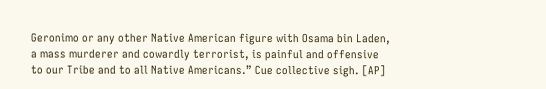Geronimo or any other Native American figure with Osama bin Laden, a mass murderer and cowardly terrorist, is painful and offensive to our Tribe and to all Native Americans.” Cue collective sigh. [AP]